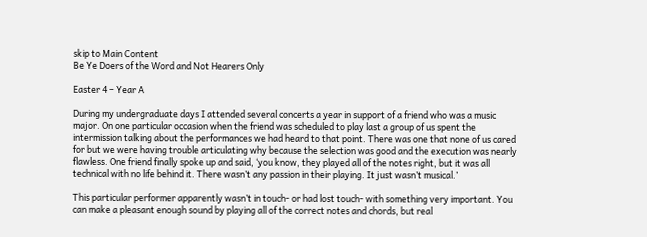skip to Main Content
Be Ye Doers of the Word and Not Hearers Only

Easter 4 – Year A

During my undergraduate days I attended several concerts a year in support of a friend who was a music major. On one particular occasion when the friend was scheduled to play last a group of us spent the intermission talking about the performances we had heard to that point. There was one that none of us cared for but we were having trouble articulating why because the selection was good and the execution was nearly flawless. One friend finally spoke up and said, ‘you know, they played all of the notes right, but it was all technical with no life behind it. There wasn’t any passion in their playing. It just wasn’t musical.’

This particular performer apparently wasn’t in touch- or had lost touch- with something very important. You can make a pleasant enough sound by playing all of the correct notes and chords, but real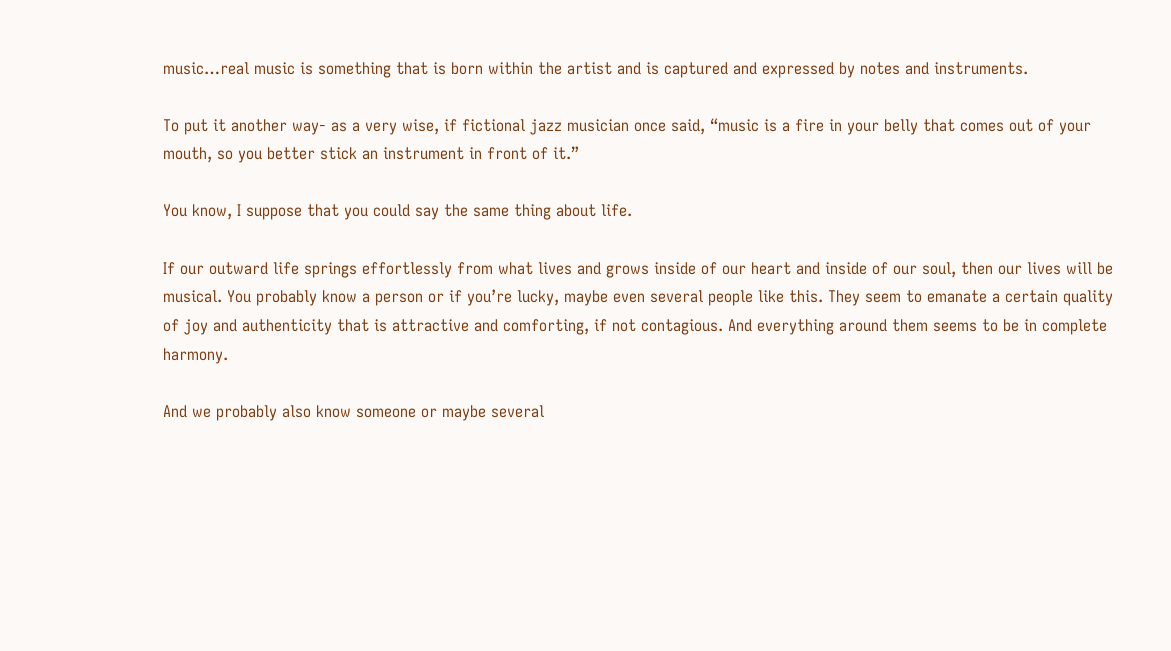music…real music is something that is born within the artist and is captured and expressed by notes and instruments.

To put it another way- as a very wise, if fictional jazz musician once said, “music is a fire in your belly that comes out of your mouth, so you better stick an instrument in front of it.”

You know, I suppose that you could say the same thing about life.

If our outward life springs effortlessly from what lives and grows inside of our heart and inside of our soul, then our lives will be musical. You probably know a person or if you’re lucky, maybe even several people like this. They seem to emanate a certain quality of joy and authenticity that is attractive and comforting, if not contagious. And everything around them seems to be in complete harmony.

And we probably also know someone or maybe several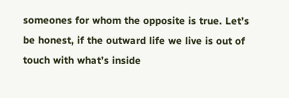someones for whom the opposite is true. Let’s be honest, if the outward life we live is out of touch with what’s inside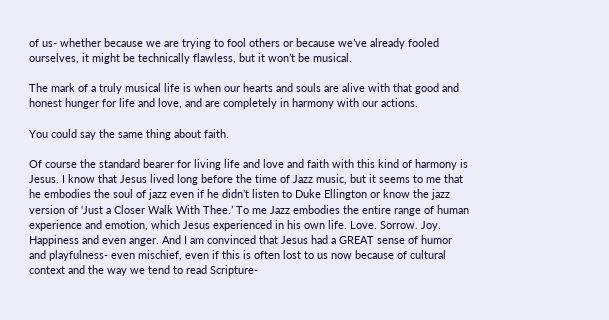of us- whether because we are trying to fool others or because we’ve already fooled ourselves, it might be technically flawless, but it won’t be musical.

The mark of a truly musical life is when our hearts and souls are alive with that good and honest hunger for life and love, and are completely in harmony with our actions.

You could say the same thing about faith.

Of course the standard bearer for living life and love and faith with this kind of harmony is Jesus. I know that Jesus lived long before the time of Jazz music, but it seems to me that he embodies the soul of jazz even if he didn’t listen to Duke Ellington or know the jazz version of ‘Just a Closer Walk With Thee.’ To me Jazz embodies the entire range of human experience and emotion, which Jesus experienced in his own life. Love. Sorrow. Joy. Happiness and even anger. And I am convinced that Jesus had a GREAT sense of humor and playfulness- even mischief, even if this is often lost to us now because of cultural context and the way we tend to read Scripture-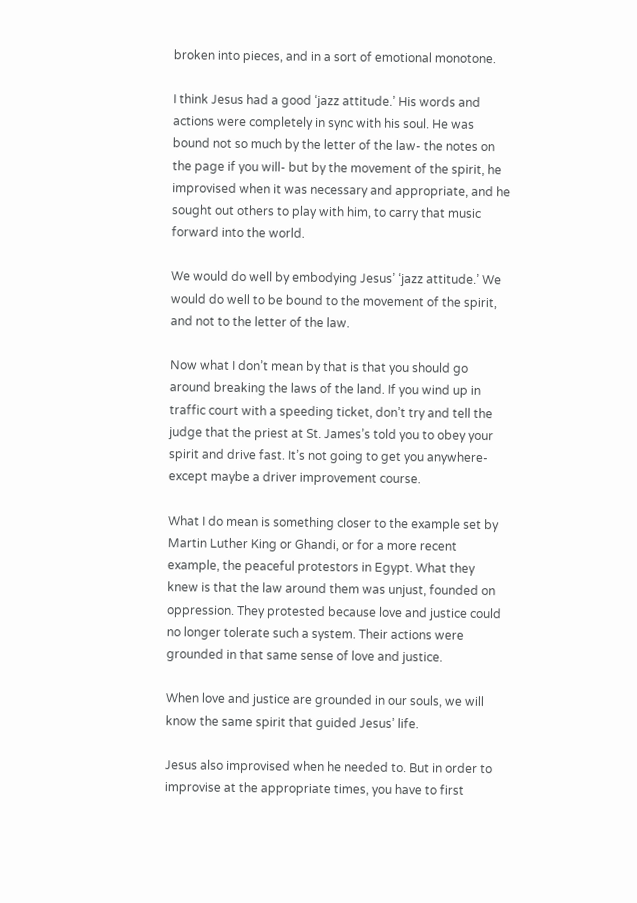broken into pieces, and in a sort of emotional monotone.

I think Jesus had a good ‘jazz attitude.’ His words and actions were completely in sync with his soul. He was bound not so much by the letter of the law- the notes on the page if you will- but by the movement of the spirit, he improvised when it was necessary and appropriate, and he sought out others to play with him, to carry that music forward into the world.

We would do well by embodying Jesus’ ‘jazz attitude.’ We would do well to be bound to the movement of the spirit, and not to the letter of the law.

Now what I don’t mean by that is that you should go around breaking the laws of the land. If you wind up in traffic court with a speeding ticket, don’t try and tell the judge that the priest at St. James’s told you to obey your spirit and drive fast. It’s not going to get you anywhere- except maybe a driver improvement course.

What I do mean is something closer to the example set by Martin Luther King or Ghandi, or for a more recent example, the peaceful protestors in Egypt. What they knew is that the law around them was unjust, founded on oppression. They protested because love and justice could no longer tolerate such a system. Their actions were grounded in that same sense of love and justice.

When love and justice are grounded in our souls, we will know the same spirit that guided Jesus’ life.

Jesus also improvised when he needed to. But in order to improvise at the appropriate times, you have to first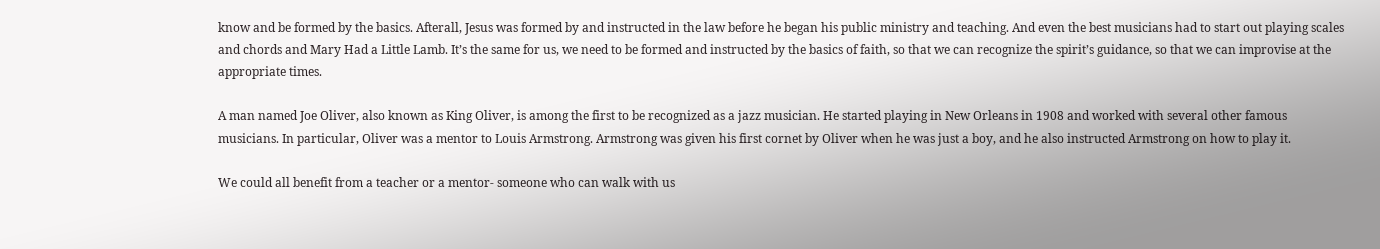know and be formed by the basics. Afterall, Jesus was formed by and instructed in the law before he began his public ministry and teaching. And even the best musicians had to start out playing scales and chords and Mary Had a Little Lamb. It’s the same for us, we need to be formed and instructed by the basics of faith, so that we can recognize the spirit’s guidance, so that we can improvise at the appropriate times.

A man named Joe Oliver, also known as King Oliver, is among the first to be recognized as a jazz musician. He started playing in New Orleans in 1908 and worked with several other famous musicians. In particular, Oliver was a mentor to Louis Armstrong. Armstrong was given his first cornet by Oliver when he was just a boy, and he also instructed Armstrong on how to play it.

We could all benefit from a teacher or a mentor- someone who can walk with us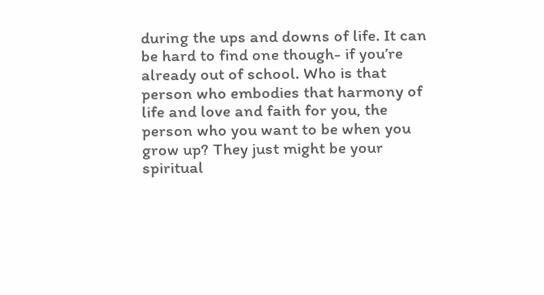during the ups and downs of life. It can be hard to find one though- if you’re already out of school. Who is that person who embodies that harmony of life and love and faith for you, the person who you want to be when you grow up? They just might be your spiritual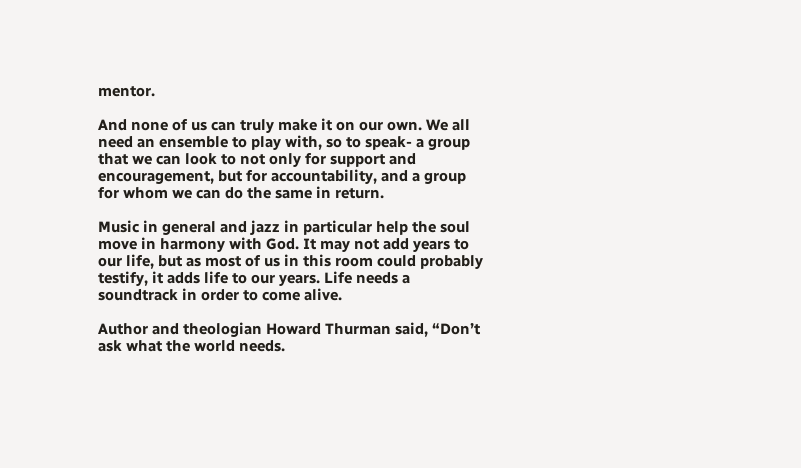mentor.

And none of us can truly make it on our own. We all need an ensemble to play with, so to speak- a group that we can look to not only for support and encouragement, but for accountability, and a group for whom we can do the same in return.

Music in general and jazz in particular help the soul move in harmony with God. It may not add years to our life, but as most of us in this room could probably testify, it adds life to our years. Life needs a soundtrack in order to come alive.

Author and theologian Howard Thurman said, “Don’t ask what the world needs.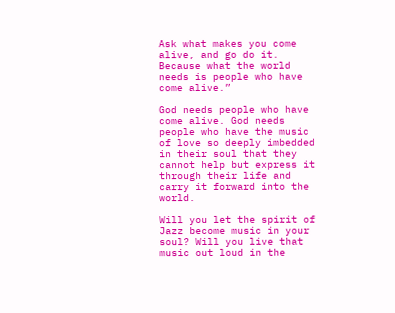Ask what makes you come alive, and go do it. Because what the world needs is people who have come alive.”

God needs people who have come alive. God needs people who have the music of love so deeply imbedded in their soul that they cannot help but express it through their life and carry it forward into the world.

Will you let the spirit of Jazz become music in your soul? Will you live that music out loud in the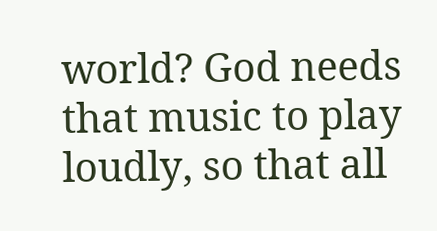world? God needs that music to play loudly, so that all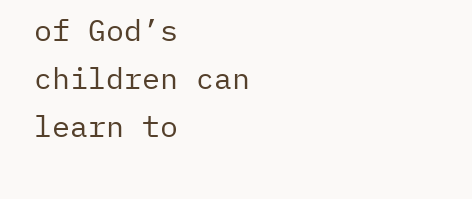of God’s children can learn to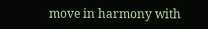move in harmony with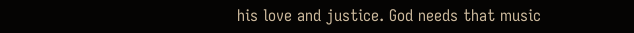his love and justice. God needs that music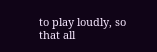to play loudly, so that all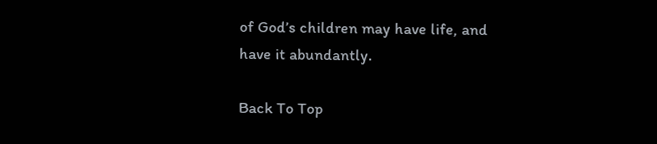of God’s children may have life, and have it abundantly.

Back To Top